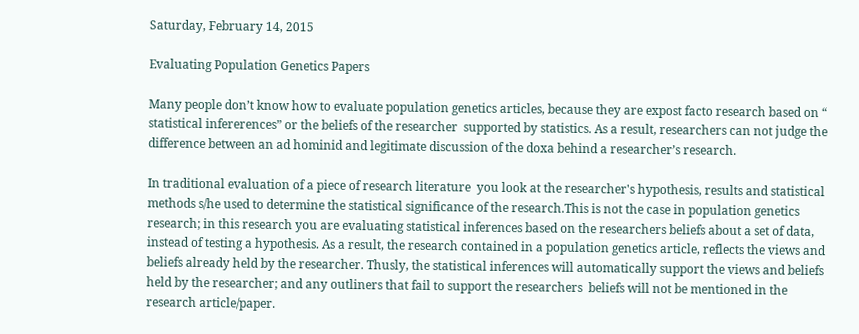Saturday, February 14, 2015

Evaluating Population Genetics Papers

Many people don’t know how to evaluate population genetics articles, because they are expost facto research based on “ statistical infererences” or the beliefs of the researcher  supported by statistics. As a result, researchers can not judge the difference between an ad hominid and legitimate discussion of the doxa behind a researcher’s research.

In traditional evaluation of a piece of research literature  you look at the researcher's hypothesis, results and statistical methods s/he used to determine the statistical significance of the research.This is not the case in population genetics research; in this research you are evaluating statistical inferences based on the researchers beliefs about a set of data, instead of testing a hypothesis. As a result, the research contained in a population genetics article, reflects the views and beliefs already held by the researcher. Thusly, the statistical inferences will automatically support the views and beliefs held by the researcher; and any outliners that fail to support the researchers  beliefs will not be mentioned in the research article/paper.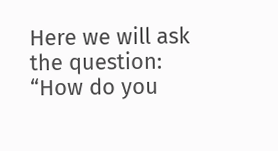Here we will ask the question: “How do you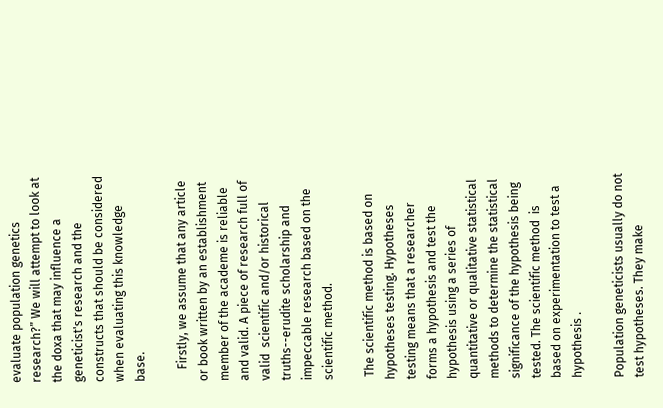evaluate population genetics research?” We will attempt to look at the doxa that may influence a geneticist's research and the constructs that should be considered when evaluating this knowledge base.

    Firstly, we assume that any article or book written by an establishment member of the academe is reliable and valid. A piece of research full of  valid  scientific and/or historical truths--erudite scholarship and impeccable research based on the scientific method.

 The scientific method is based on hypotheses testing. Hypotheses testing means that a researcher forms a hypothesis and test the hypothesis using a series of quantitative or qualitative statistical methods to determine the statistical significance of the hypothesis being tested. The scientific method  is based on experimentation to test a hypothesis .

Population geneticists usually do not test hypotheses. They make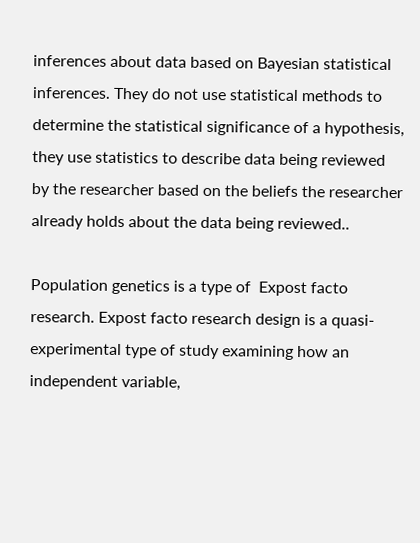inferences about data based on Bayesian statistical inferences. They do not use statistical methods to determine the statistical significance of a hypothesis, they use statistics to describe data being reviewed by the researcher based on the beliefs the researcher already holds about the data being reviewed..

Population genetics is a type of  Expost facto research. Expost facto research design is a quasi-experimental type of study examining how an independent variable,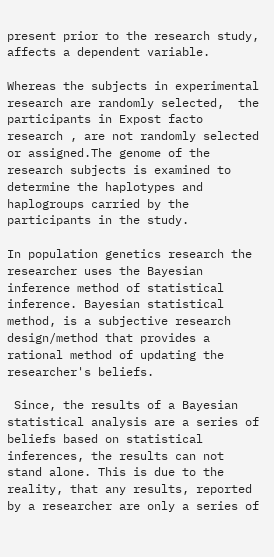present prior to the research study,  affects a dependent variable.

Whereas the subjects in experimental research are randomly selected,  the participants in Expost facto research , are not randomly selected or assigned.The genome of the research subjects is examined to determine the haplotypes and haplogroups carried by the participants in the study.

In population genetics research the researcher uses the Bayesian inference method of statistical inference. Bayesian statistical method, is a subjective research design/method that provides a rational method of updating the researcher's beliefs.

 Since, the results of a Bayesian statistical analysis are a series of beliefs based on statistical inferences, the results can not stand alone. This is due to the reality, that any results, reported by a researcher are only a series of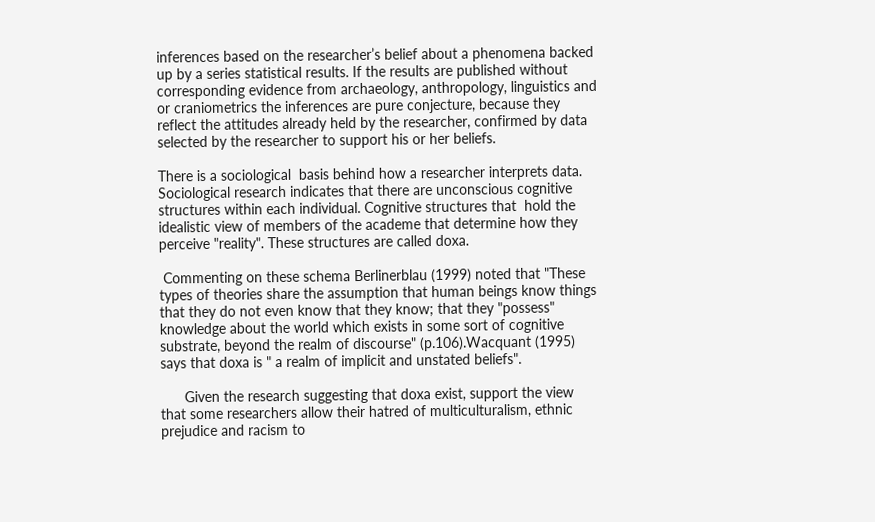inferences based on the researcher’s belief about a phenomena backed up by a series statistical results. If the results are published without corresponding evidence from archaeology, anthropology, linguistics and or craniometrics the inferences are pure conjecture, because they reflect the attitudes already held by the researcher, confirmed by data selected by the researcher to support his or her beliefs.

There is a sociological  basis behind how a researcher interprets data. Sociological research indicates that there are unconscious cognitive structures within each individual. Cognitive structures that  hold the idealistic view of members of the academe that determine how they perceive "reality". These structures are called doxa.

 Commenting on these schema Berlinerblau (1999) noted that "These types of theories share the assumption that human beings know things that they do not even know that they know; that they "possess" knowledge about the world which exists in some sort of cognitive substrate, beyond the realm of discourse" (p.106).Wacquant (1995) says that doxa is " a realm of implicit and unstated beliefs".

      Given the research suggesting that doxa exist, support the view that some researchers allow their hatred of multiculturalism, ethnic prejudice and racism to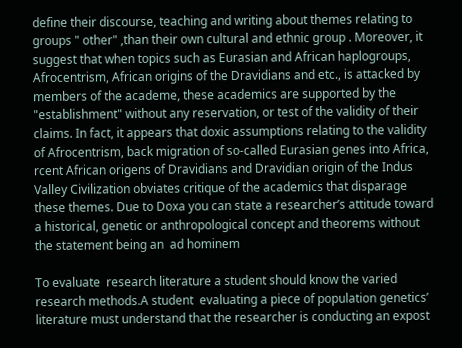define their discourse, teaching and writing about themes relating to groups " other" ,than their own cultural and ethnic group . Moreover, it suggest that when topics such as Eurasian and African haplogroups, Afrocentrism, African origins of the Dravidians and etc., is attacked by members of the academe, these academics are supported by the "establishment" without any reservation, or test of the validity of their claims. In fact, it appears that doxic assumptions relating to the validity of Afrocentrism, back migration of so-called Eurasian genes into Africa, rcent African origens of Dravidians and Dravidian origin of the Indus Valley Civilization obviates critique of the academics that disparage these themes. Due to Doxa you can state a researcher’s attitude toward a historical, genetic or anthropological concept and theorems without the statement being an  ad hominem

To evaluate  research literature a student should know the varied research methods.A student  evaluating a piece of population genetics’ literature must understand that the researcher is conducting an expost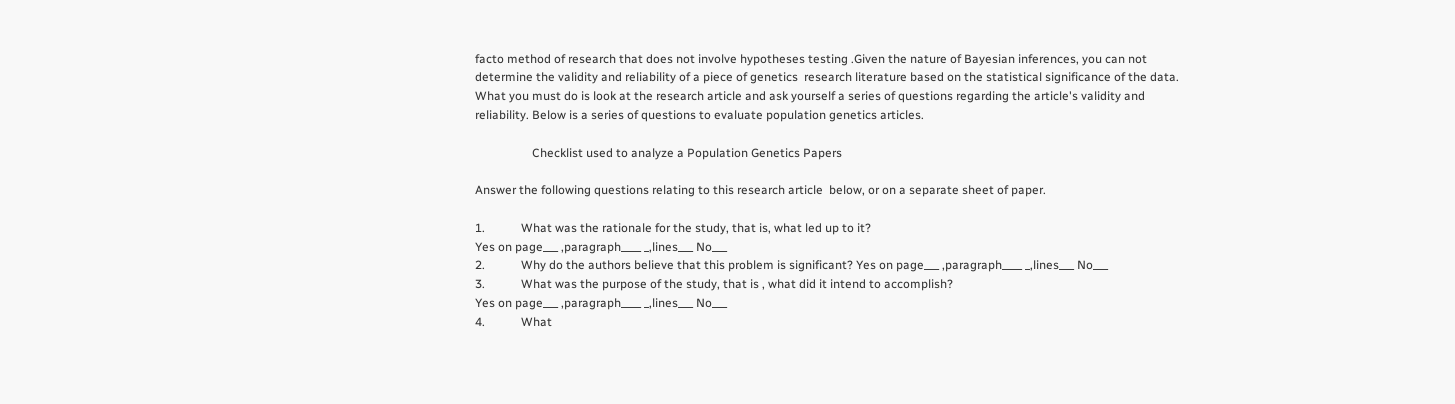facto method of research that does not involve hypotheses testing .Given the nature of Bayesian inferences, you can not determine the validity and reliability of a piece of genetics  research literature based on the statistical significance of the data. What you must do is look at the research article and ask yourself a series of questions regarding the article's validity and reliability. Below is a series of questions to evaluate population genetics articles.

                   Checklist used to analyze a Population Genetics Papers

Answer the following questions relating to this research article  below, or on a separate sheet of paper.

1.            What was the rationale for the study, that is, what led up to it?
Yes on page___ ,paragraph____ _,lines___ No___
2.            Why do the authors believe that this problem is significant? Yes on page___ ,paragraph____ _,lines___ No___
3.            What was the purpose of the study, that is , what did it intend to accomplish?
Yes on page___ ,paragraph____ _,lines___ No___
4.            What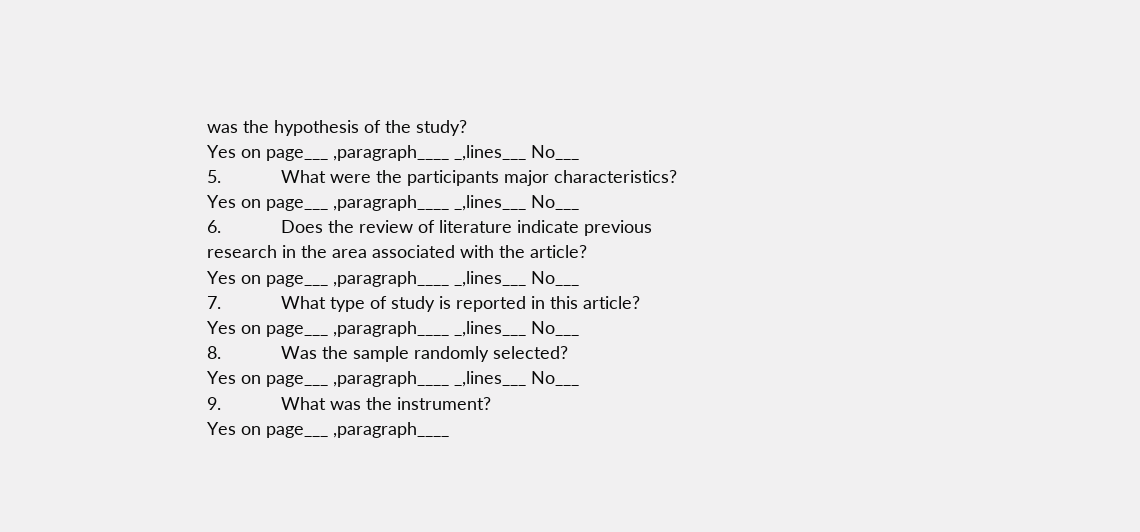was the hypothesis of the study?
Yes on page___ ,paragraph____ _,lines___ No___
5.            What were the participants major characteristics?
Yes on page___ ,paragraph____ _,lines___ No___
6.            Does the review of literature indicate previous research in the area associated with the article?
Yes on page___ ,paragraph____ _,lines___ No___
7.            What type of study is reported in this article?
Yes on page___ ,paragraph____ _,lines___ No___
8.            Was the sample randomly selected?
Yes on page___ ,paragraph____ _,lines___ No___
9.            What was the instrument?
Yes on page___ ,paragraph____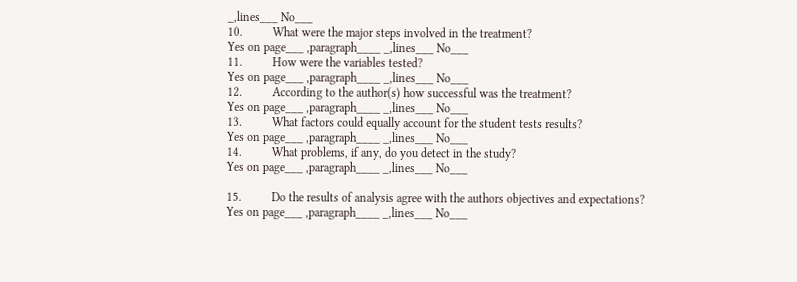_,lines___ No___
10.          What were the major steps involved in the treatment?
Yes on page___ ,paragraph____ _,lines___ No___
11.          How were the variables tested?
Yes on page___ ,paragraph____ _,lines___ No___
12.          According to the author(s) how successful was the treatment?
Yes on page___ ,paragraph____ _,lines___ No___
13.          What factors could equally account for the student tests results?
Yes on page___ ,paragraph____ _,lines___ No___
14.          What problems, if any, do you detect in the study?
Yes on page___ ,paragraph____ _,lines___ No___

15.          Do the results of analysis agree with the authors objectives and expectations?
Yes on page___ ,paragraph____ _,lines___ No___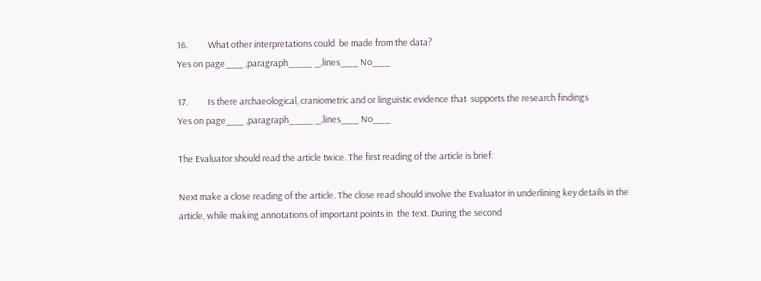16.          What other interpretations could  be made from the data?
Yes on page___ ,paragraph____ _,lines___ No___

17.          Is there archaeological, craniometric and or linguistic evidence that  supports the research findings
Yes on page___ ,paragraph____ _,lines___ No___

The Evaluator should read the article twice. The first reading of the article is brief.

Next make a close reading of the article. The close read should involve the Evaluator in underlining key details in the article, while making annotations of important points in  the text. During the second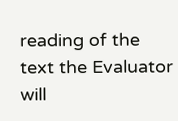reading of the text the Evaluator will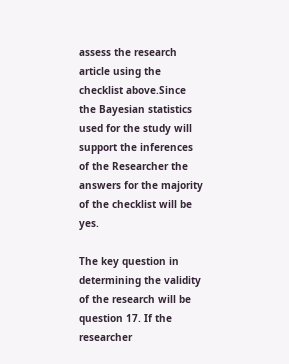assess the research article using the checklist above.Since the Bayesian statistics used for the study will support the inferences of the Researcher the answers for the majority of the checklist will be yes.

The key question in determining the validity of the research will be question 17. If the researcher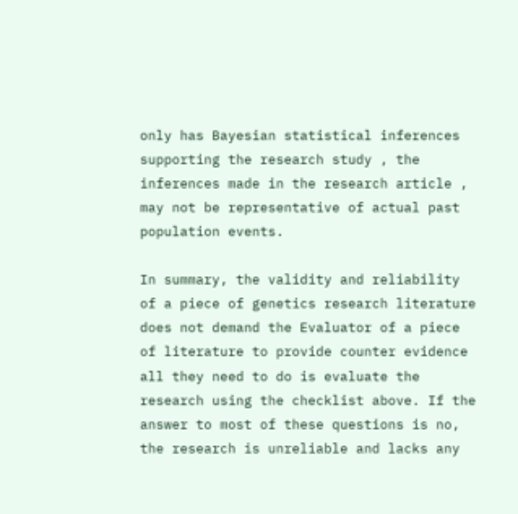only has Bayesian statistical inferences supporting the research study , the inferences made in the research article , may not be representative of actual past population events.

In summary, the validity and reliability of a piece of genetics research literature does not demand the Evaluator of a piece of literature to provide counter evidence all they need to do is evaluate the research using the checklist above. If the answer to most of these questions is no, the research is unreliable and lacks any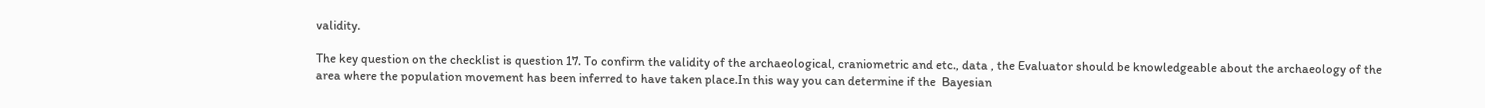validity.

The key question on the checklist is question 17. To confirm the validity of the archaeological, craniometric and etc., data , the Evaluator should be knowledgeable about the archaeology of the area where the population movement has been inferred to have taken place.In this way you can determine if the  Bayesian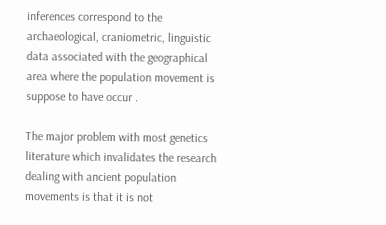inferences correspond to the archaeological, craniometric, linguistic data associated with the geographical area where the population movement is suppose to have occur .

The major problem with most genetics literature which invalidates the research dealing with ancient population movements is that it is not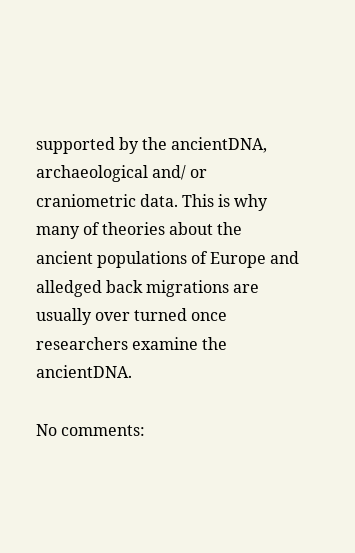supported by the ancientDNA, archaeological and/ or craniometric data. This is why many of theories about the ancient populations of Europe and alledged back migrations are usually over turned once researchers examine the ancientDNA.

No comments: